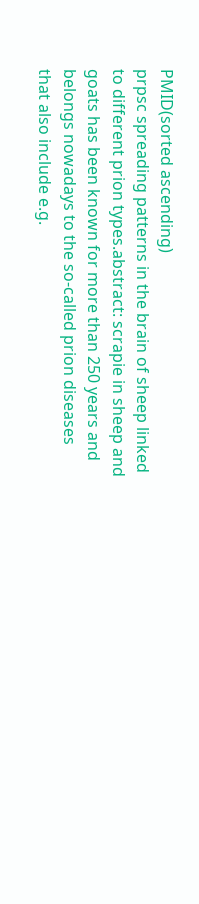PMID(sorted ascending)
prpsc spreading patterns in the brain of sheep linked to different prion types.abstract: scrapie in sheep and goats has been known for more than 250 years and belongs nowadays to the so-called prion diseases that also include e.g.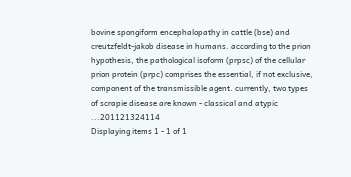bovine spongiform encephalopathy in cattle (bse) and creutzfeldt-jakob disease in humans. according to the prion hypothesis, the pathological isoform (prpsc) of the cellular prion protein (prpc) comprises the essential, if not exclusive, component of the transmissible agent. currently, two types of scrapie disease are known - classical and atypic ...201121324114
Displaying items 1 - 1 of 1